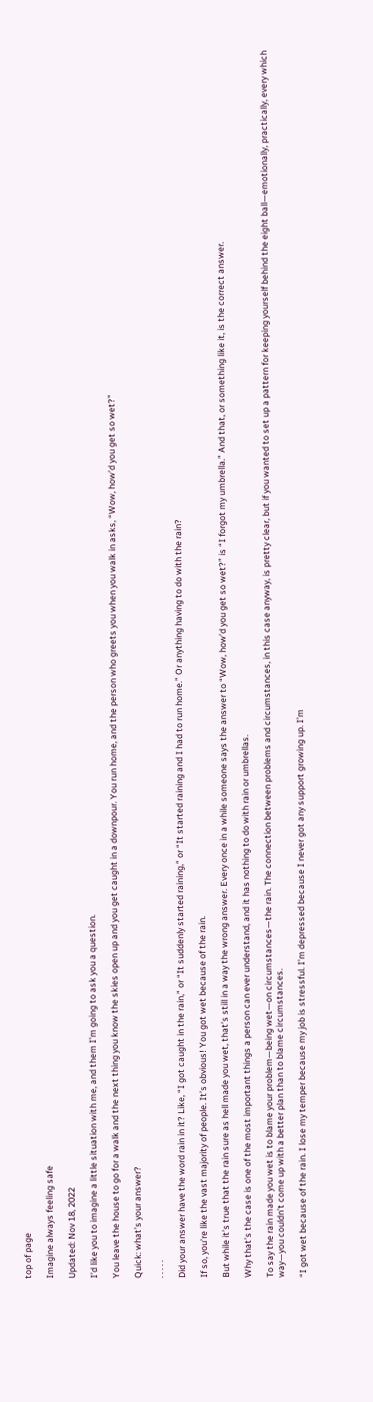top of page

Imagine always feeling safe

Updated: Nov 18, 2022

I’d like you to imagine a little situation with me, and them I’m going to ask you a question.

You leave the house to go for a walk and the next thing you know the skies open up and you get caught in a downpour. You run home, and the person who greets you when you walk in asks, “Wow, how’d you get so wet?”

Quick: what’s your answer?

. . . . .

Did your answer have the word rain in it? Like, “I got caught in the rain,” or “It suddenly started raining,” or “It started raining and I had to run home.” Or anything having to do with the rain?

If so, you’re like the vast majority of people. It’s obvious! You got wet because of the rain.

But while it’s true that the rain sure as hell made you wet, that’s still in a way the wrong answer. Every once in a while someone says the answer to “Wow, how’d you get so wet?” is “I forgot my umbrella.” And that, or something like it, is the correct answer.

Why that’s the case is one of the most important things a person can ever understand, and it has nothing to do with rain or umbrellas.

To say the rain made you wet is to blame your problem—being wet—on circumstances—the rain. The connection between problems and circumstances, in this case anyway, is pretty clear, but if you wanted to set up a pattern for keeping yourself behind the eight ball—emotionally, practically, every which way—you couldn’t come up with a better plan than to blame circumstances.

“I got wet because of the rain. I lose my temper because my job is stressful. I’m depressed because I never got any support growing up. I’m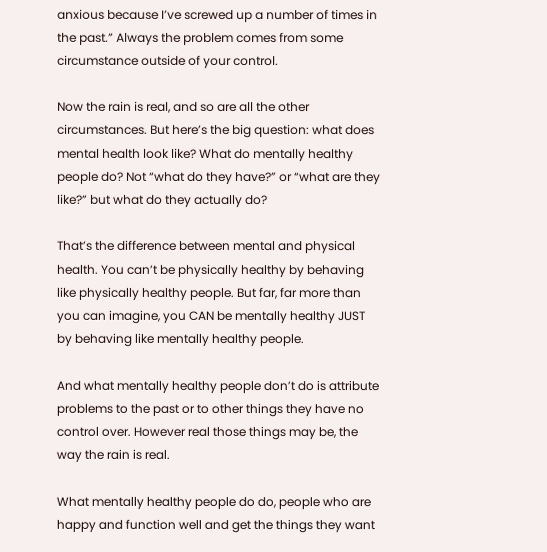anxious because I’ve screwed up a number of times in the past.” Always the problem comes from some circumstance outside of your control.

Now the rain is real, and so are all the other circumstances. But here’s the big question: what does mental health look like? What do mentally healthy people do? Not “what do they have?” or “what are they like?” but what do they actually do?

That’s the difference between mental and physical health. You can’t be physically healthy by behaving like physically healthy people. But far, far more than you can imagine, you CAN be mentally healthy JUST by behaving like mentally healthy people.

And what mentally healthy people don’t do is attribute problems to the past or to other things they have no control over. However real those things may be, the way the rain is real.

What mentally healthy people do do, people who are happy and function well and get the things they want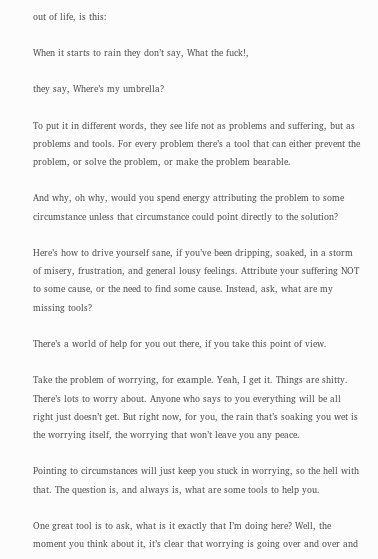out of life, is this:

When it starts to rain they don’t say, What the fuck!,

they say, Where’s my umbrella?

To put it in different words, they see life not as problems and suffering, but as problems and tools. For every problem there’s a tool that can either prevent the problem, or solve the problem, or make the problem bearable.

And why, oh why, would you spend energy attributing the problem to some circumstance unless that circumstance could point directly to the solution?

Here’s how to drive yourself sane, if you’ve been dripping, soaked, in a storm of misery, frustration, and general lousy feelings. Attribute your suffering NOT to some cause, or the need to find some cause. Instead, ask, what are my missing tools?

There’s a world of help for you out there, if you take this point of view.

Take the problem of worrying, for example. Yeah, I get it. Things are shitty. There’s lots to worry about. Anyone who says to you everything will be all right just doesn’t get. But right now, for you, the rain that’s soaking you wet is the worrying itself, the worrying that won’t leave you any peace.

Pointing to circumstances will just keep you stuck in worrying, so the hell with that. The question is, and always is, what are some tools to help you.

One great tool is to ask, what is it exactly that I’m doing here? Well, the moment you think about it, it’s clear that worrying is going over and over and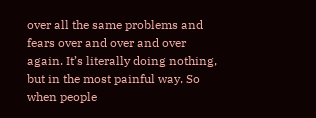over all the same problems and fears over and over and over again. It’s literally doing nothing, but in the most painful way. So when people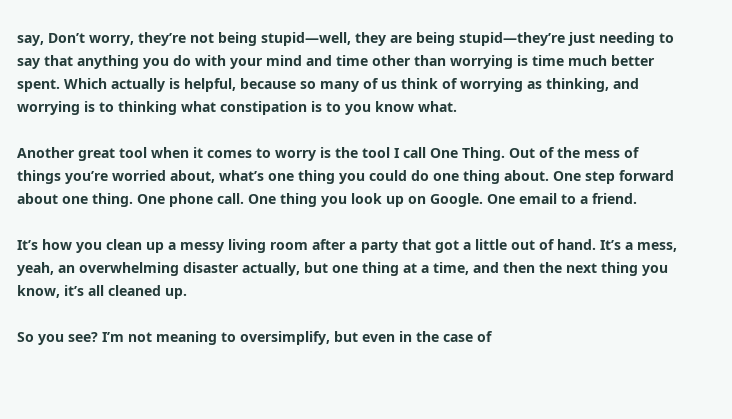say, Don’t worry, they’re not being stupid—well, they are being stupid—they’re just needing to say that anything you do with your mind and time other than worrying is time much better spent. Which actually is helpful, because so many of us think of worrying as thinking, and worrying is to thinking what constipation is to you know what.

Another great tool when it comes to worry is the tool I call One Thing. Out of the mess of things you’re worried about, what’s one thing you could do one thing about. One step forward about one thing. One phone call. One thing you look up on Google. One email to a friend.

It’s how you clean up a messy living room after a party that got a little out of hand. It’s a mess, yeah, an overwhelming disaster actually, but one thing at a time, and then the next thing you know, it’s all cleaned up.

So you see? I’m not meaning to oversimplify, but even in the case of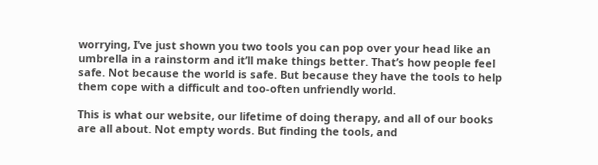worrying, I’ve just shown you two tools you can pop over your head like an umbrella in a rainstorm and it’ll make things better. That’s how people feel safe. Not because the world is safe. But because they have the tools to help them cope with a difficult and too-often unfriendly world.

This is what our website, our lifetime of doing therapy, and all of our books are all about. Not empty words. But finding the tools, and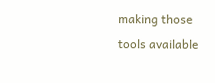making those tools available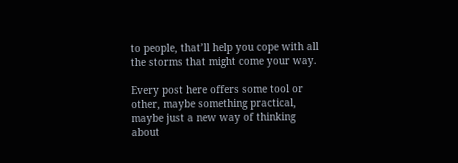to people, that’ll help you cope with all the storms that might come your way.

Every post here offers some tool or other, maybe something practical, maybe just a new way of thinking about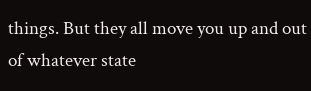things. But they all move you up and out of whatever state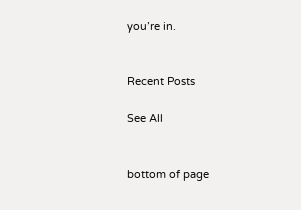you’re in.


Recent Posts

See All


bottom of page